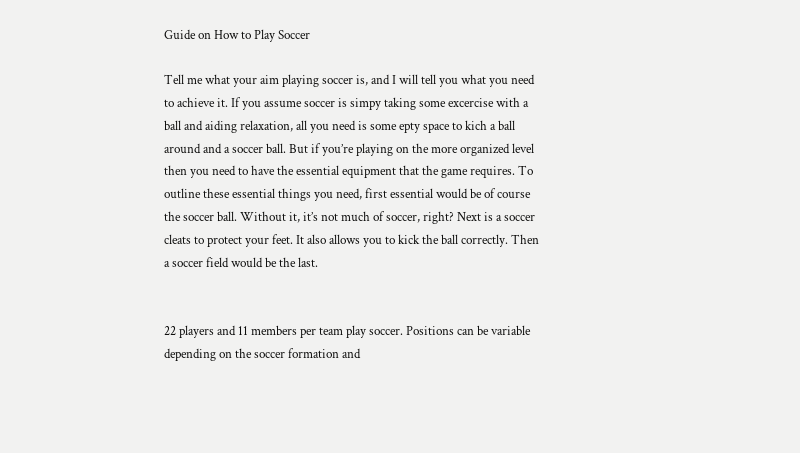Guide on How to Play Soccer

Tell me what your aim playing soccer is, and I will tell you what you need to achieve it. If you assume soccer is simpy taking some excercise with a ball and aiding relaxation, all you need is some epty space to kich a ball around and a soccer ball. But if you’re playing on the more organized level then you need to have the essential equipment that the game requires. To outline these essential things you need, first essential would be of course the soccer ball. Without it, it’s not much of soccer, right? Next is a soccer cleats to protect your feet. It also allows you to kick the ball correctly. Then a soccer field would be the last.


22 players and 11 members per team play soccer. Positions can be variable depending on the soccer formation and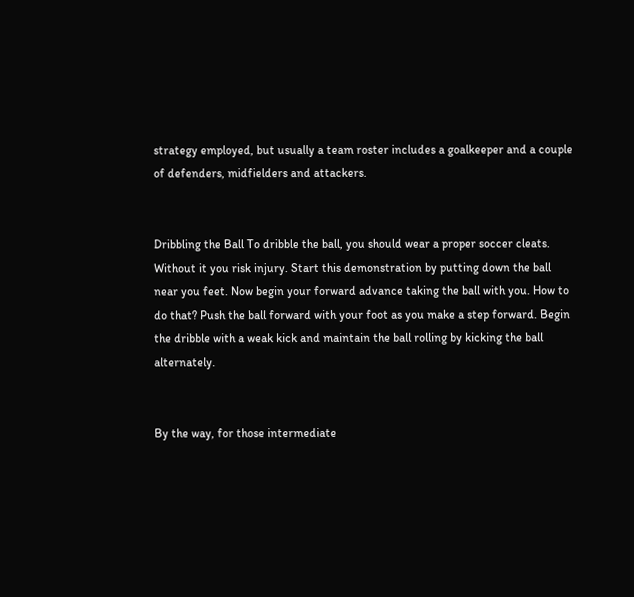strategy employed, but usually a team roster includes a goalkeeper and a couple of defenders, midfielders and attackers.


Dribbling the Ball To dribble the ball, you should wear a proper soccer cleats. Without it you risk injury. Start this demonstration by putting down the ball near you feet. Now begin your forward advance taking the ball with you. How to do that? Push the ball forward with your foot as you make a step forward. Begin the dribble with a weak kick and maintain the ball rolling by kicking the ball alternately.


By the way, for those intermediate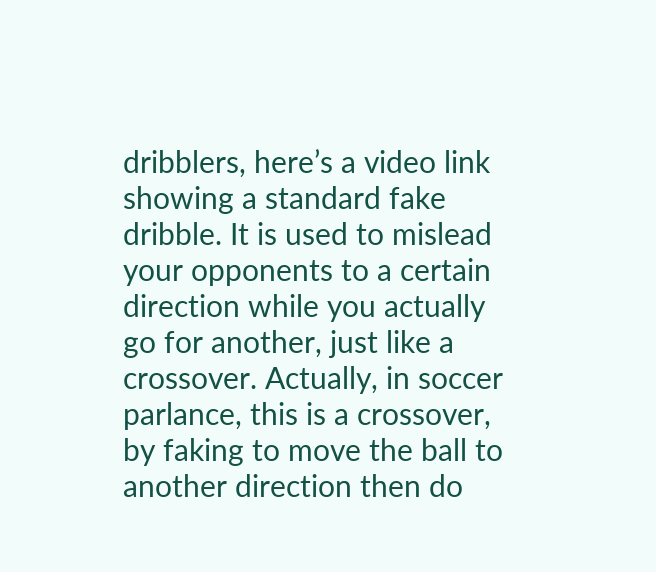dribblers, here’s a video link showing a standard fake dribble. It is used to mislead your opponents to a certain direction while you actually go for another, just like a crossover. Actually, in soccer parlance, this is a crossover, by faking to move the ball to another direction then do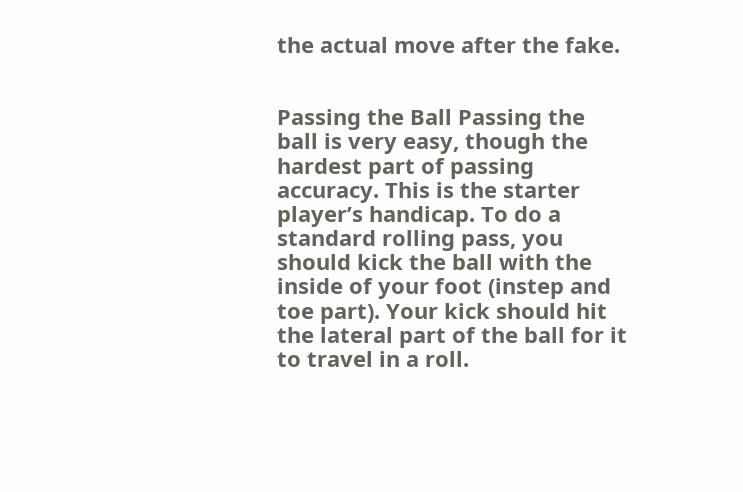the actual move after the fake.


Passing the Ball Passing the ball is very easy, though the hardest part of passing accuracy. This is the starter player’s handicap. To do a standard rolling pass, you should kick the ball with the inside of your foot (instep and toe part). Your kick should hit the lateral part of the ball for it to travel in a roll.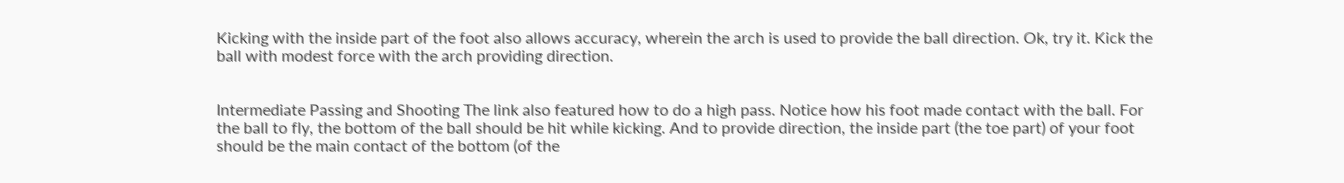Kicking with the inside part of the foot also allows accuracy, wherein the arch is used to provide the ball direction. Ok, try it. Kick the ball with modest force with the arch providing direction.


Intermediate Passing and Shooting The link also featured how to do a high pass. Notice how his foot made contact with the ball. For the ball to fly, the bottom of the ball should be hit while kicking. And to provide direction, the inside part (the toe part) of your foot should be the main contact of the bottom (of the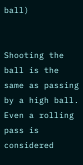ball)


Shooting the ball is the same as passing by a high ball. Even a rolling pass is considered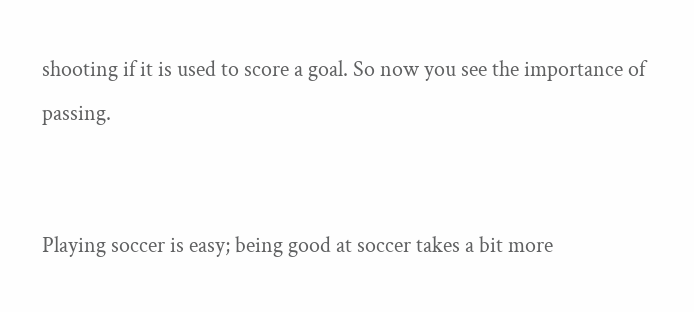shooting if it is used to score a goal. So now you see the importance of passing.


Playing soccer is easy; being good at soccer takes a bit more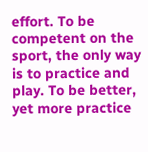effort. To be competent on the sport, the only way is to practice and play. To be better, yet more practice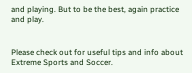and playing. But to be the best, again practice and play.


Please check out for useful tips and info about Extreme Sports and Soccer.